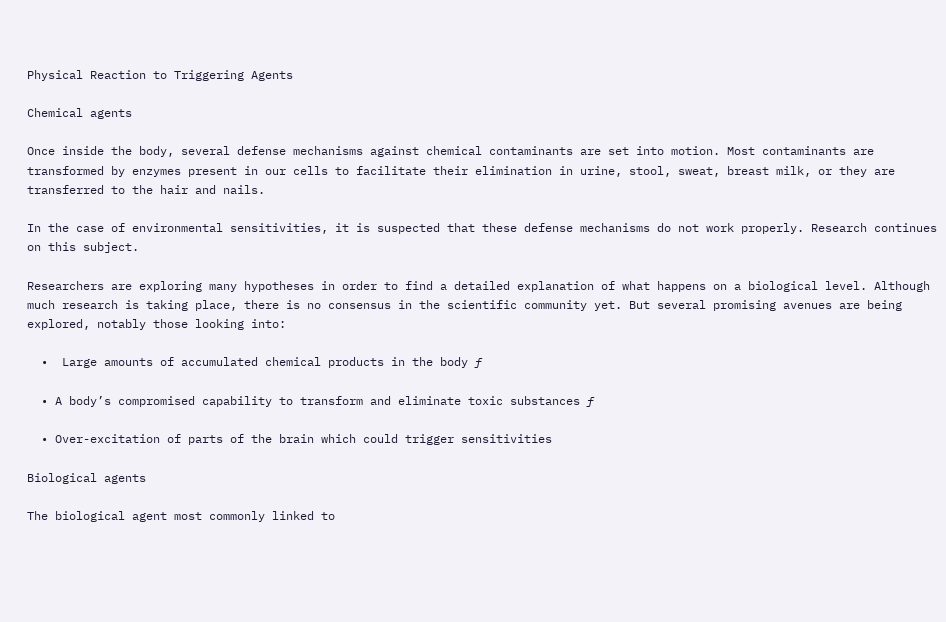Physical Reaction to Triggering Agents

Chemical agents

Once inside the body, several defense mechanisms against chemical contaminants are set into motion. Most contaminants are transformed by enzymes present in our cells to facilitate their elimination in urine, stool, sweat, breast milk, or they are transferred to the hair and nails.

In the case of environmental sensitivities, it is suspected that these defense mechanisms do not work properly. Research continues on this subject.

Researchers are exploring many hypotheses in order to find a detailed explanation of what happens on a biological level. Although much research is taking place, there is no consensus in the scientific community yet. But several promising avenues are being explored, notably those looking into:

  •  Large amounts of accumulated chemical products in the body ƒ

  • A body’s compromised capability to transform and eliminate toxic substances ƒ

  • Over-excitation of parts of the brain which could trigger sensitivities

Biological agents

The biological agent most commonly linked to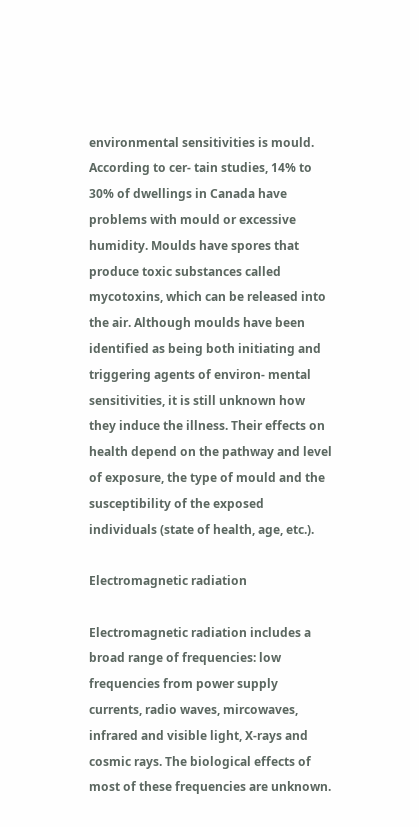environmental sensitivities is mould. According to cer- tain studies, 14% to 30% of dwellings in Canada have problems with mould or excessive humidity. Moulds have spores that produce toxic substances called mycotoxins, which can be released into the air. Although moulds have been identified as being both initiating and triggering agents of environ- mental sensitivities, it is still unknown how they induce the illness. Their effects on health depend on the pathway and level of exposure, the type of mould and the susceptibility of the exposed individuals (state of health, age, etc.).

Electromagnetic radiation

Electromagnetic radiation includes a broad range of frequencies: low frequencies from power supply currents, radio waves, mircowaves, infrared and visible light, X-rays and cosmic rays. The biological effects of most of these frequencies are unknown.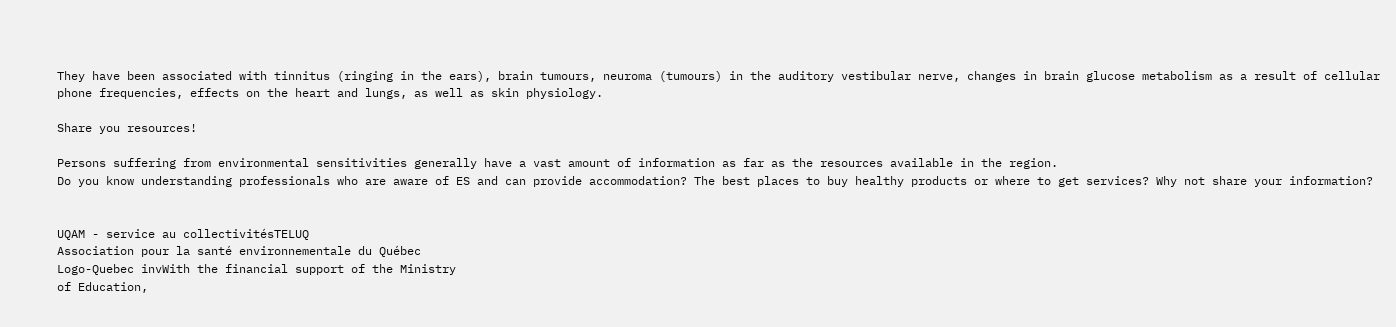They have been associated with tinnitus (ringing in the ears), brain tumours, neuroma (tumours) in the auditory vestibular nerve, changes in brain glucose metabolism as a result of cellular phone frequencies, effects on the heart and lungs, as well as skin physiology.

Share you resources!

Persons suffering from environmental sensitivities generally have a vast amount of information as far as the resources available in the region.
Do you know understanding professionals who are aware of ES and can provide accommodation? The best places to buy healthy products or where to get services? Why not share your information?


UQAM - service au collectivitésTELUQ
Association pour la santé environnementale du Québec
Logo-Quebec invWith the financial support of the Ministry
of Education,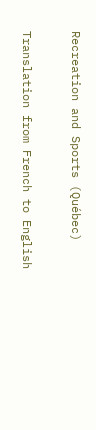Recreation and Sports (Québec)

Translation from French to English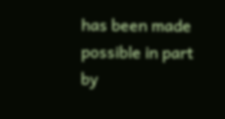has been made possible in part by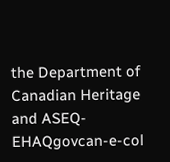the Department of Canadian Heritage and ASEQ-EHAQgovcan-e-col